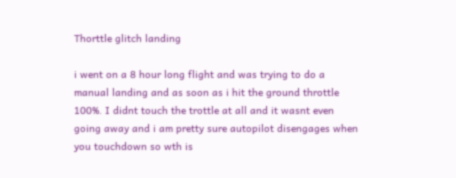Thorttle glitch landing

i went on a 8 hour long flight and was trying to do a manual landing and as soon as i hit the ground throttle 100%. I didnt touch the trottle at all and it wasnt even going away and i am pretty sure autopilot disengages when you touchdown so wth is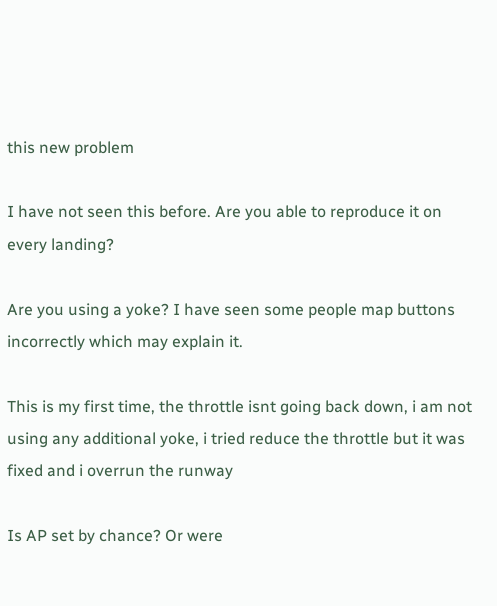this new problem

I have not seen this before. Are you able to reproduce it on every landing?

Are you using a yoke? I have seen some people map buttons incorrectly which may explain it.

This is my first time, the throttle isnt going back down, i am not using any additional yoke, i tried reduce the throttle but it was fixed and i overrun the runway

Is AP set by chance? Or were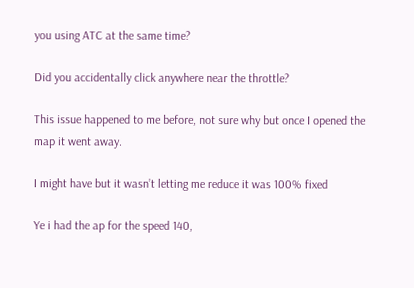you using ATC at the same time?

Did you accidentally click anywhere near the throttle?

This issue happened to me before, not sure why but once I opened the map it went away.

I might have but it wasn’t letting me reduce it was 100% fixed

Ye i had the ap for the speed 140,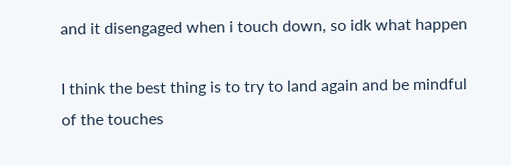and it disengaged when i touch down, so idk what happen

I think the best thing is to try to land again and be mindful of the touches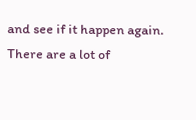and see if it happen again. There are a lot of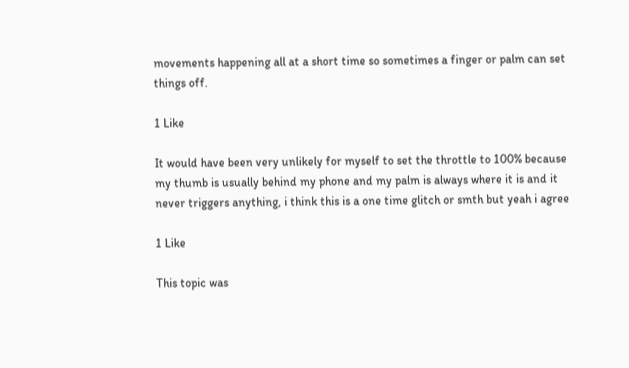movements happening all at a short time so sometimes a finger or palm can set things off.

1 Like

It would have been very unlikely for myself to set the throttle to 100% because my thumb is usually behind my phone and my palm is always where it is and it never triggers anything, i think this is a one time glitch or smth but yeah i agree

1 Like

This topic was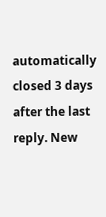automatically closed 3 days after the last reply. New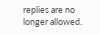replies are no longer allowed.